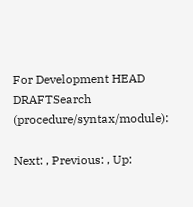For Development HEAD DRAFTSearch (procedure/syntax/module):

Next: , Previous: , Up: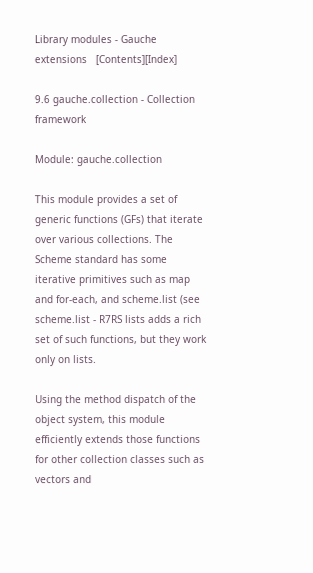Library modules - Gauche extensions   [Contents][Index]

9.6 gauche.collection - Collection framework

Module: gauche.collection

This module provides a set of generic functions (GFs) that iterate over various collections. The Scheme standard has some iterative primitives such as map and for-each, and scheme.list (see scheme.list - R7RS lists adds a rich set of such functions, but they work only on lists.

Using the method dispatch of the object system, this module efficiently extends those functions for other collection classes such as vectors and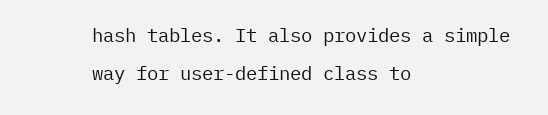hash tables. It also provides a simple way for user-defined class to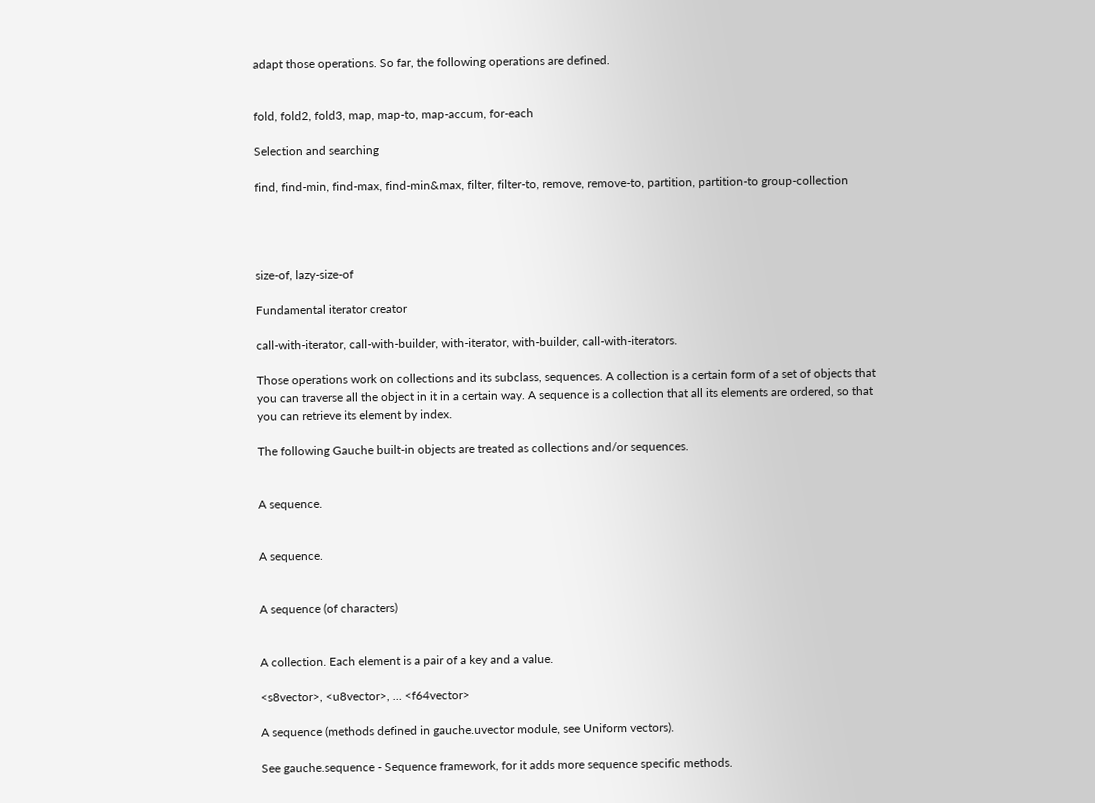adapt those operations. So far, the following operations are defined.


fold, fold2, fold3, map, map-to, map-accum, for-each

Selection and searching

find, find-min, find-max, find-min&max, filter, filter-to, remove, remove-to, partition, partition-to group-collection




size-of, lazy-size-of

Fundamental iterator creator

call-with-iterator, call-with-builder, with-iterator, with-builder, call-with-iterators.

Those operations work on collections and its subclass, sequences. A collection is a certain form of a set of objects that you can traverse all the object in it in a certain way. A sequence is a collection that all its elements are ordered, so that you can retrieve its element by index.

The following Gauche built-in objects are treated as collections and/or sequences.


A sequence.


A sequence.


A sequence (of characters)


A collection. Each element is a pair of a key and a value.

<s8vector>, <u8vector>, … <f64vector>

A sequence (methods defined in gauche.uvector module, see Uniform vectors).

See gauche.sequence - Sequence framework, for it adds more sequence specific methods.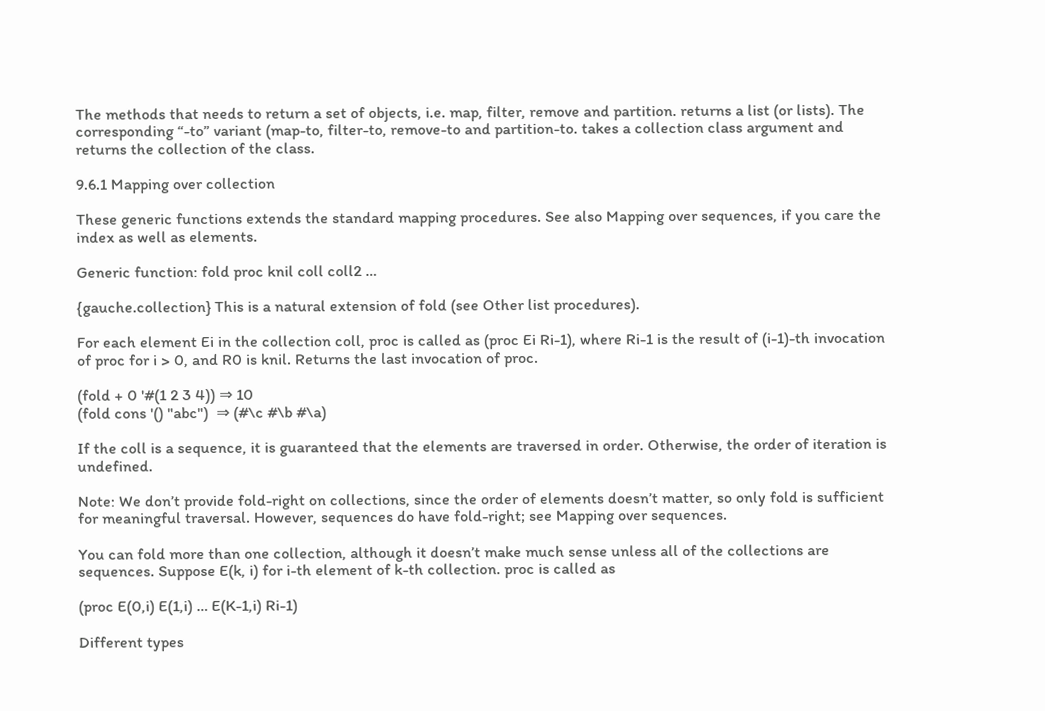The methods that needs to return a set of objects, i.e. map, filter, remove and partition. returns a list (or lists). The corresponding “-to” variant (map-to, filter-to, remove-to and partition-to. takes a collection class argument and returns the collection of the class.

9.6.1 Mapping over collection

These generic functions extends the standard mapping procedures. See also Mapping over sequences, if you care the index as well as elements.

Generic function: fold proc knil coll coll2 …

{gauche.collection} This is a natural extension of fold (see Other list procedures).

For each element Ei in the collection coll, proc is called as (proc Ei Ri-1), where Ri-1 is the result of (i-1)-th invocation of proc for i > 0, and R0 is knil. Returns the last invocation of proc.

(fold + 0 '#(1 2 3 4)) ⇒ 10
(fold cons '() "abc")  ⇒ (#\c #\b #\a)

If the coll is a sequence, it is guaranteed that the elements are traversed in order. Otherwise, the order of iteration is undefined.

Note: We don’t provide fold-right on collections, since the order of elements doesn’t matter, so only fold is sufficient for meaningful traversal. However, sequences do have fold-right; see Mapping over sequences.

You can fold more than one collection, although it doesn’t make much sense unless all of the collections are sequences. Suppose E(k, i) for i-th element of k-th collection. proc is called as

(proc E(0,i) E(1,i) … E(K-1,i) Ri-1)

Different types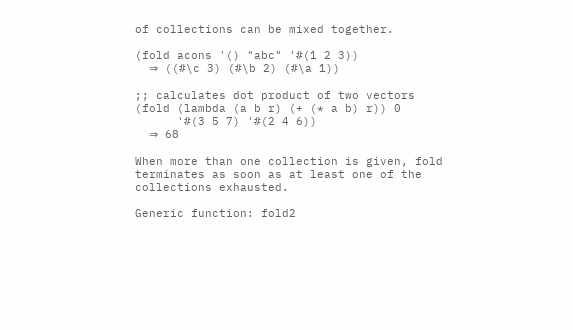of collections can be mixed together.

(fold acons '() "abc" '#(1 2 3))
  ⇒ ((#\c 3) (#\b 2) (#\a 1))

;; calculates dot product of two vectors
(fold (lambda (a b r) (+ (* a b) r)) 0
      '#(3 5 7) '#(2 4 6))
  ⇒ 68

When more than one collection is given, fold terminates as soon as at least one of the collections exhausted.

Generic function: fold2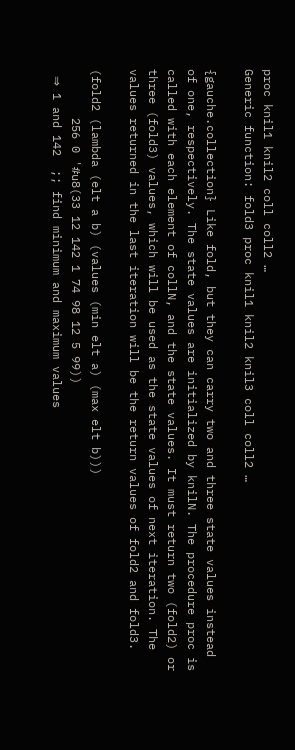proc knil1 knil2 coll coll2 …
Generic function: fold3 proc knil1 knil2 knil3 coll coll2 …

{gauche.collection} Like fold, but they can carry two and three state values instead of one, respectively. The state values are initialized by knilN. The procedure proc is called with each element of collN, and the state values. It must return two (fold2) or three (fold3) values, which will be used as the state values of next iteration. The values returned in the last iteration will be the return values of fold2 and fold3.

(fold2 (lambda (elt a b) (values (min elt a) (max elt b)))
       256 0 '#u8(33 12 142 1 74 98 12 5 99))
 ⇒ 1 and 142  ;; find minimum and maximum values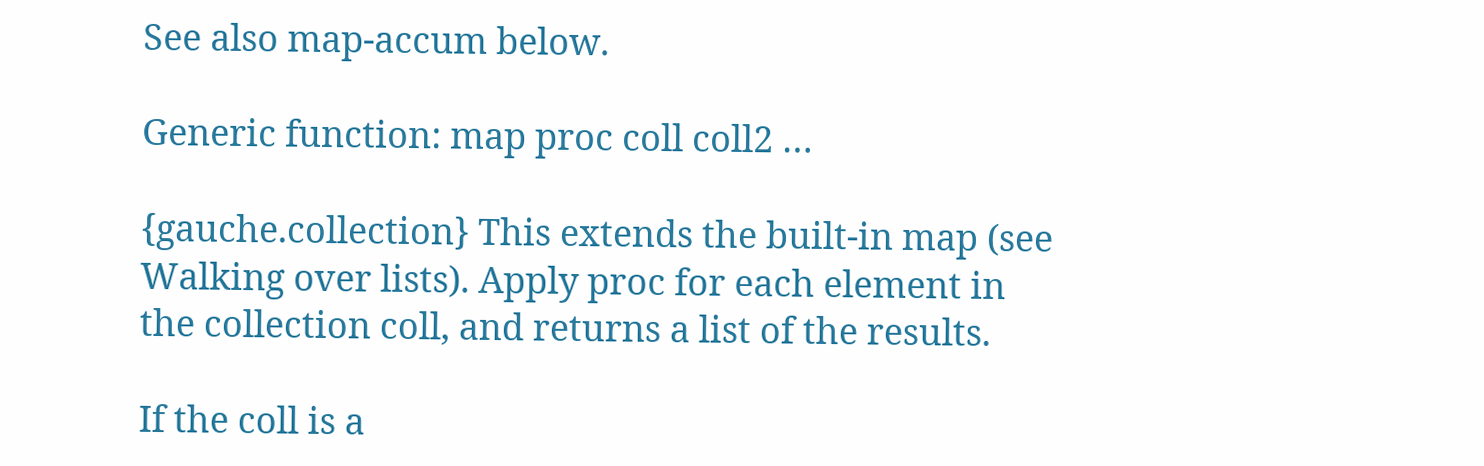See also map-accum below.

Generic function: map proc coll coll2 …

{gauche.collection} This extends the built-in map (see Walking over lists). Apply proc for each element in the collection coll, and returns a list of the results.

If the coll is a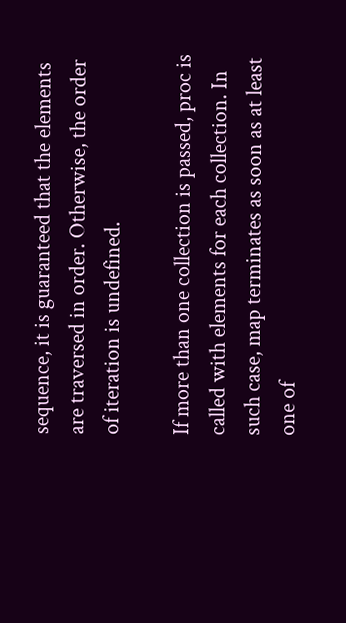sequence, it is guaranteed that the elements are traversed in order. Otherwise, the order of iteration is undefined.

If more than one collection is passed, proc is called with elements for each collection. In such case, map terminates as soon as at least one of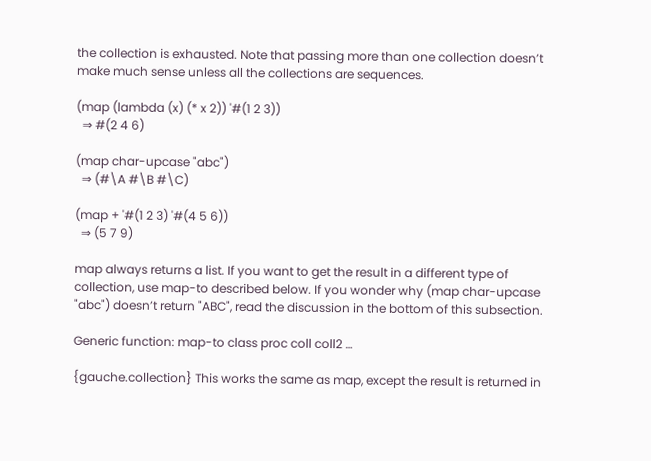the collection is exhausted. Note that passing more than one collection doesn’t make much sense unless all the collections are sequences.

(map (lambda (x) (* x 2)) '#(1 2 3))
  ⇒ #(2 4 6)

(map char-upcase "abc")
  ⇒ (#\A #\B #\C)

(map + '#(1 2 3) '#(4 5 6))
  ⇒ (5 7 9)

map always returns a list. If you want to get the result in a different type of collection, use map-to described below. If you wonder why (map char-upcase "abc") doesn’t return "ABC", read the discussion in the bottom of this subsection.

Generic function: map-to class proc coll coll2 …

{gauche.collection} This works the same as map, except the result is returned in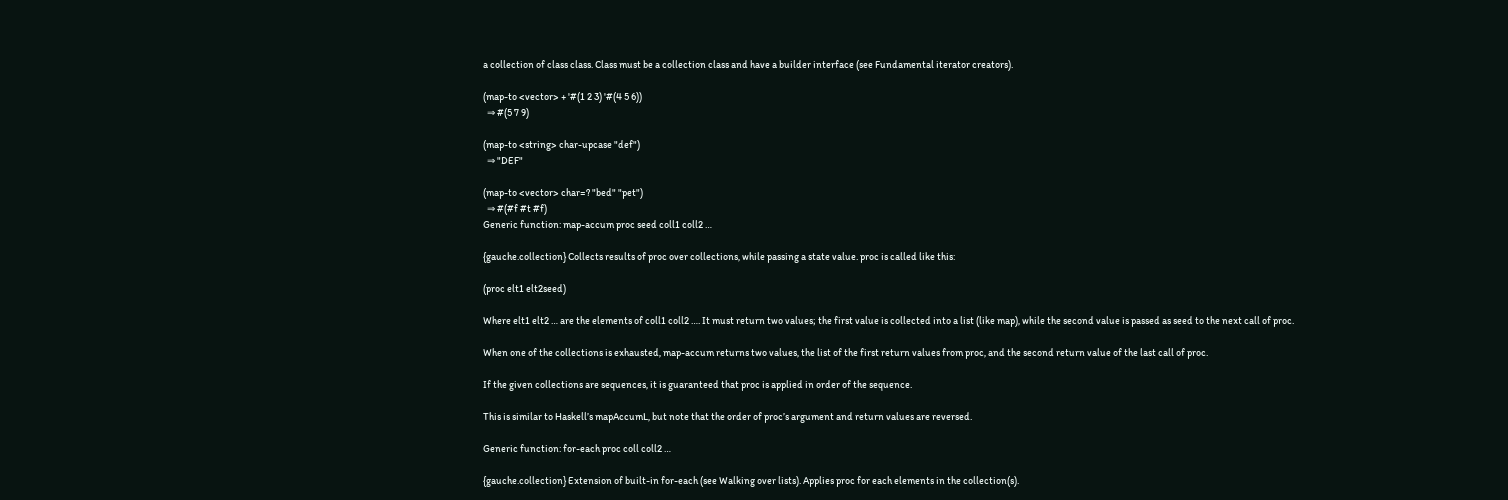a collection of class class. Class must be a collection class and have a builder interface (see Fundamental iterator creators).

(map-to <vector> + '#(1 2 3) '#(4 5 6))
  ⇒ #(5 7 9)

(map-to <string> char-upcase "def")
  ⇒ "DEF"

(map-to <vector> char=? "bed" "pet")
  ⇒ #(#f #t #f)
Generic function: map-accum proc seed coll1 coll2 …

{gauche.collection} Collects results of proc over collections, while passing a state value. proc is called like this:

(proc elt1 elt2seed)

Where elt1 elt2 … are the elements of coll1 coll2 …. It must return two values; the first value is collected into a list (like map), while the second value is passed as seed to the next call of proc.

When one of the collections is exhausted, map-accum returns two values, the list of the first return values from proc, and the second return value of the last call of proc.

If the given collections are sequences, it is guaranteed that proc is applied in order of the sequence.

This is similar to Haskell’s mapAccumL, but note that the order of proc’s argument and return values are reversed.

Generic function: for-each proc coll coll2 …

{gauche.collection} Extension of built-in for-each (see Walking over lists). Applies proc for each elements in the collection(s).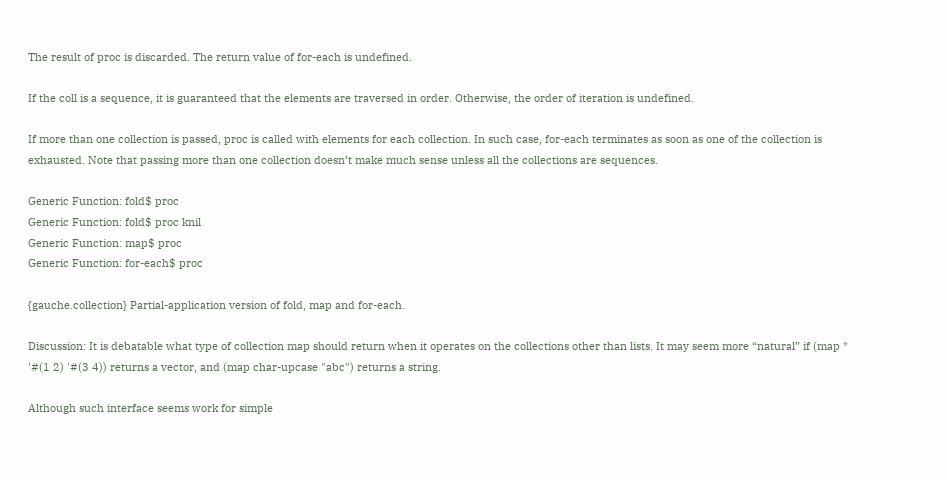The result of proc is discarded. The return value of for-each is undefined.

If the coll is a sequence, it is guaranteed that the elements are traversed in order. Otherwise, the order of iteration is undefined.

If more than one collection is passed, proc is called with elements for each collection. In such case, for-each terminates as soon as one of the collection is exhausted. Note that passing more than one collection doesn’t make much sense unless all the collections are sequences.

Generic Function: fold$ proc
Generic Function: fold$ proc knil
Generic Function: map$ proc
Generic Function: for-each$ proc

{gauche.collection} Partial-application version of fold, map and for-each.

Discussion: It is debatable what type of collection map should return when it operates on the collections other than lists. It may seem more “natural” if (map * '#(1 2) '#(3 4)) returns a vector, and (map char-upcase "abc") returns a string.

Although such interface seems work for simple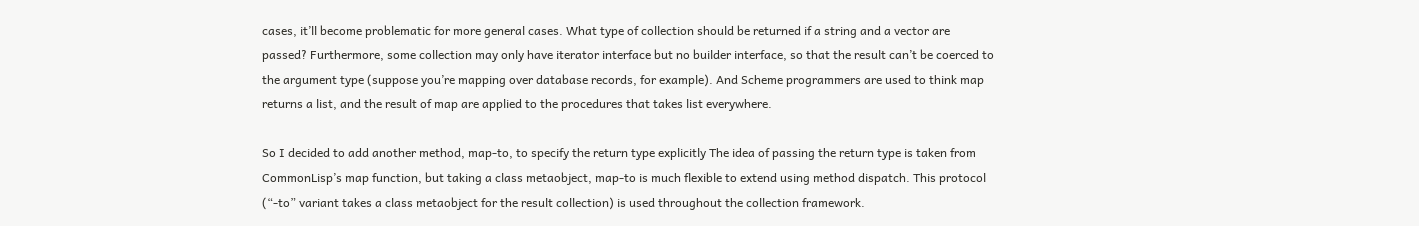cases, it’ll become problematic for more general cases. What type of collection should be returned if a string and a vector are passed? Furthermore, some collection may only have iterator interface but no builder interface, so that the result can’t be coerced to the argument type (suppose you’re mapping over database records, for example). And Scheme programmers are used to think map returns a list, and the result of map are applied to the procedures that takes list everywhere.

So I decided to add another method, map-to, to specify the return type explicitly The idea of passing the return type is taken from CommonLisp’s map function, but taking a class metaobject, map-to is much flexible to extend using method dispatch. This protocol (“-to” variant takes a class metaobject for the result collection) is used throughout the collection framework.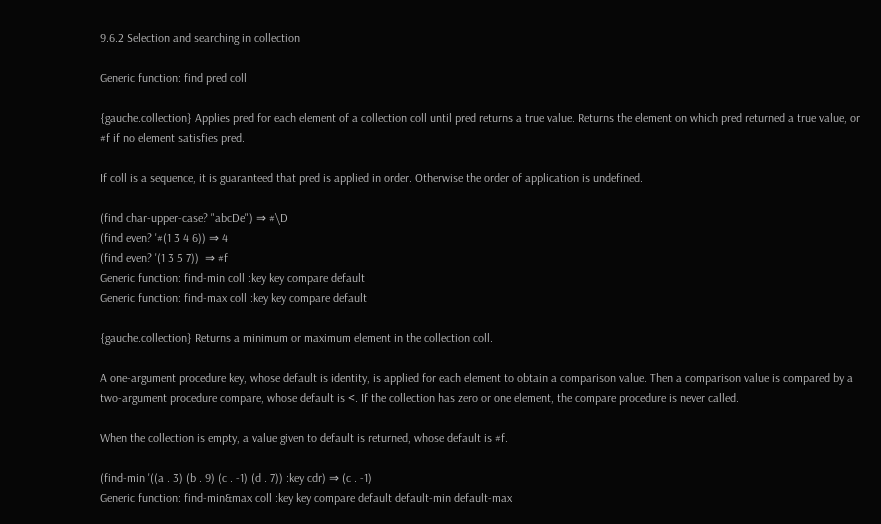9.6.2 Selection and searching in collection

Generic function: find pred coll

{gauche.collection} Applies pred for each element of a collection coll until pred returns a true value. Returns the element on which pred returned a true value, or #f if no element satisfies pred.

If coll is a sequence, it is guaranteed that pred is applied in order. Otherwise the order of application is undefined.

(find char-upper-case? "abcDe") ⇒ #\D
(find even? '#(1 3 4 6)) ⇒ 4
(find even? '(1 3 5 7))  ⇒ #f
Generic function: find-min coll :key key compare default
Generic function: find-max coll :key key compare default

{gauche.collection} Returns a minimum or maximum element in the collection coll.

A one-argument procedure key, whose default is identity, is applied for each element to obtain a comparison value. Then a comparison value is compared by a two-argument procedure compare, whose default is <. If the collection has zero or one element, the compare procedure is never called.

When the collection is empty, a value given to default is returned, whose default is #f.

(find-min '((a . 3) (b . 9) (c . -1) (d . 7)) :key cdr) ⇒ (c . -1)
Generic function: find-min&max coll :key key compare default default-min default-max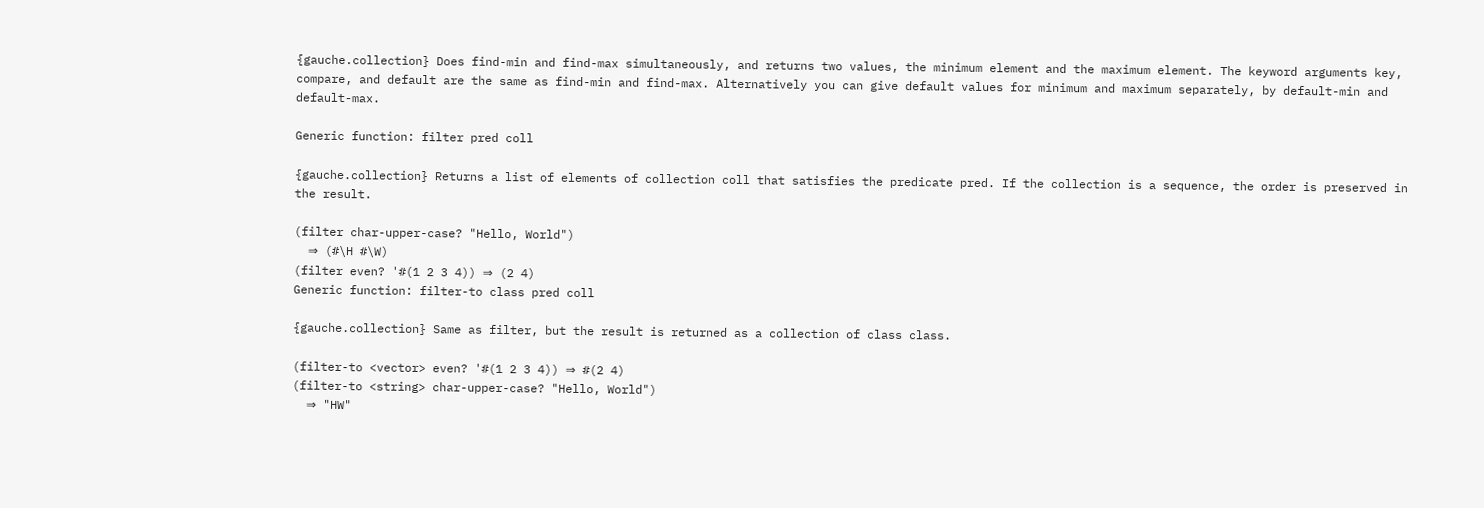{gauche.collection} Does find-min and find-max simultaneously, and returns two values, the minimum element and the maximum element. The keyword arguments key, compare, and default are the same as find-min and find-max. Alternatively you can give default values for minimum and maximum separately, by default-min and default-max.

Generic function: filter pred coll

{gauche.collection} Returns a list of elements of collection coll that satisfies the predicate pred. If the collection is a sequence, the order is preserved in the result.

(filter char-upper-case? "Hello, World")
  ⇒ (#\H #\W)
(filter even? '#(1 2 3 4)) ⇒ (2 4)
Generic function: filter-to class pred coll

{gauche.collection} Same as filter, but the result is returned as a collection of class class.

(filter-to <vector> even? '#(1 2 3 4)) ⇒ #(2 4)
(filter-to <string> char-upper-case? "Hello, World")
  ⇒ "HW"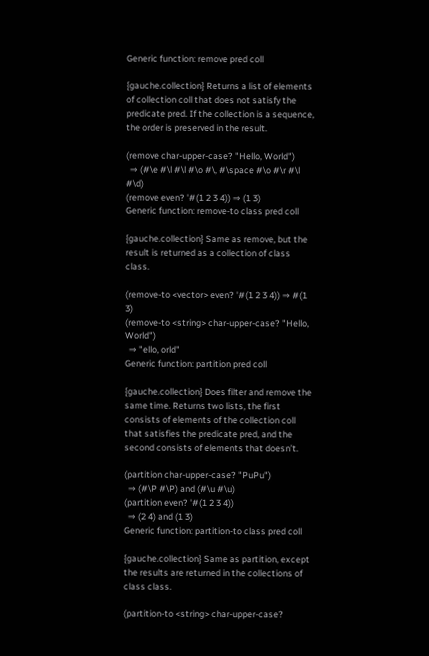Generic function: remove pred coll

{gauche.collection} Returns a list of elements of collection coll that does not satisfy the predicate pred. If the collection is a sequence, the order is preserved in the result.

(remove char-upper-case? "Hello, World")
  ⇒ (#\e #\l #\l #\o #\, #\space #\o #\r #\l #\d)
(remove even? '#(1 2 3 4)) ⇒ (1 3)
Generic function: remove-to class pred coll

{gauche.collection} Same as remove, but the result is returned as a collection of class class.

(remove-to <vector> even? '#(1 2 3 4)) ⇒ #(1 3)
(remove-to <string> char-upper-case? "Hello, World")
  ⇒ "ello, orld"
Generic function: partition pred coll

{gauche.collection} Does filter and remove the same time. Returns two lists, the first consists of elements of the collection coll that satisfies the predicate pred, and the second consists of elements that doesn’t.

(partition char-upper-case? "PuPu")
  ⇒ (#\P #\P) and (#\u #\u)
(partition even? '#(1 2 3 4))
  ⇒ (2 4) and (1 3)
Generic function: partition-to class pred coll

{gauche.collection} Same as partition, except the results are returned in the collections of class class.

(partition-to <string> char-upper-case?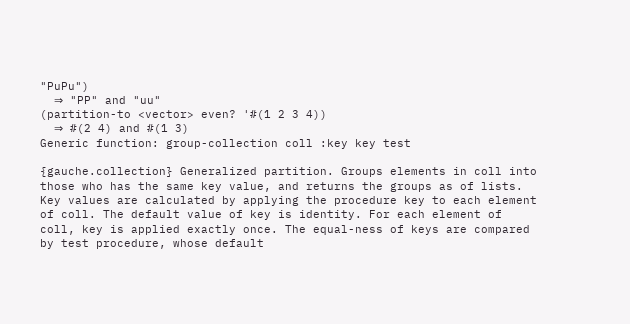"PuPu")
  ⇒ "PP" and "uu"
(partition-to <vector> even? '#(1 2 3 4))
  ⇒ #(2 4) and #(1 3)
Generic function: group-collection coll :key key test

{gauche.collection} Generalized partition. Groups elements in coll into those who has the same key value, and returns the groups as of lists. Key values are calculated by applying the procedure key to each element of coll. The default value of key is identity. For each element of coll, key is applied exactly once. The equal-ness of keys are compared by test procedure, whose default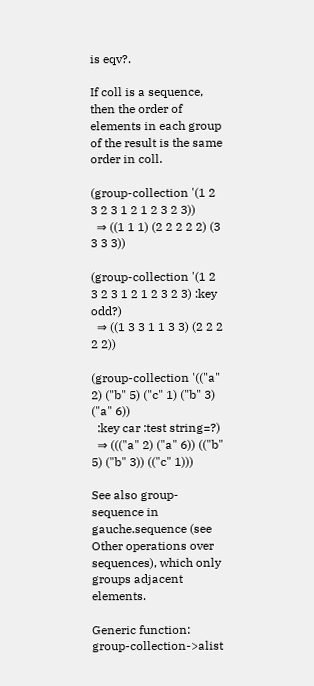is eqv?.

If coll is a sequence, then the order of elements in each group of the result is the same order in coll.

(group-collection '(1 2 3 2 3 1 2 1 2 3 2 3))
  ⇒ ((1 1 1) (2 2 2 2 2) (3 3 3 3))

(group-collection '(1 2 3 2 3 1 2 1 2 3 2 3) :key odd?)
  ⇒ ((1 3 3 1 1 3 3) (2 2 2 2 2))

(group-collection '(("a" 2) ("b" 5) ("c" 1) ("b" 3) ("a" 6))
  :key car :test string=?)
  ⇒ ((("a" 2) ("a" 6)) (("b" 5) ("b" 3)) (("c" 1)))

See also group-sequence in gauche.sequence (see Other operations over sequences), which only groups adjacent elements.

Generic function: group-collection->alist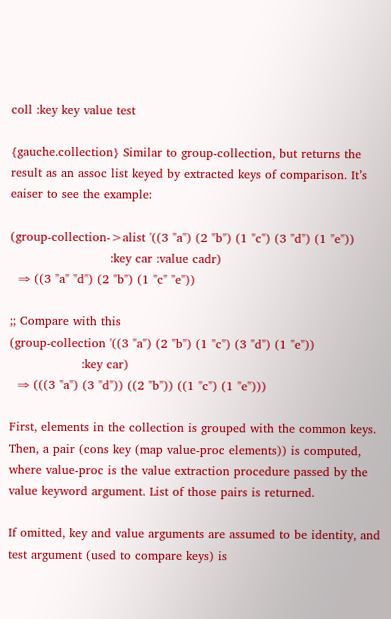coll :key key value test

{gauche.collection} Similar to group-collection, but returns the result as an assoc list keyed by extracted keys of comparison. It’s eaiser to see the example:

(group-collection->alist '((3 "a") (2 "b") (1 "c") (3 "d") (1 "e"))
                         :key car :value cadr)
  ⇒ ((3 "a" "d") (2 "b") (1 "c" "e"))

;; Compare with this
(group-collection '((3 "a") (2 "b") (1 "c") (3 "d") (1 "e"))
                  :key car)
  ⇒ (((3 "a") (3 "d")) ((2 "b")) ((1 "c") (1 "e")))

First, elements in the collection is grouped with the common keys. Then, a pair (cons key (map value-proc elements)) is computed, where value-proc is the value extraction procedure passed by the value keyword argument. List of those pairs is returned.

If omitted, key and value arguments are assumed to be identity, and test argument (used to compare keys) is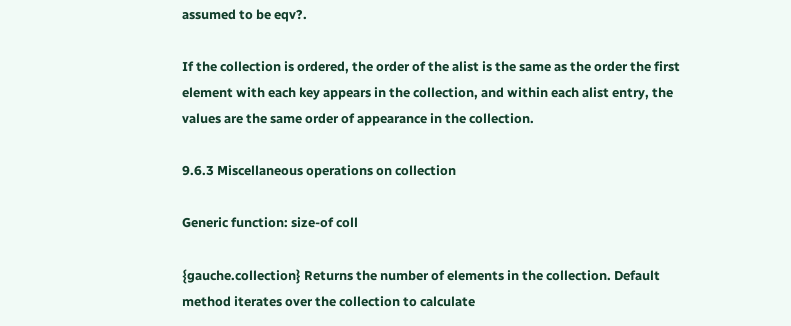assumed to be eqv?.

If the collection is ordered, the order of the alist is the same as the order the first element with each key appears in the collection, and within each alist entry, the values are the same order of appearance in the collection.

9.6.3 Miscellaneous operations on collection

Generic function: size-of coll

{gauche.collection} Returns the number of elements in the collection. Default method iterates over the collection to calculate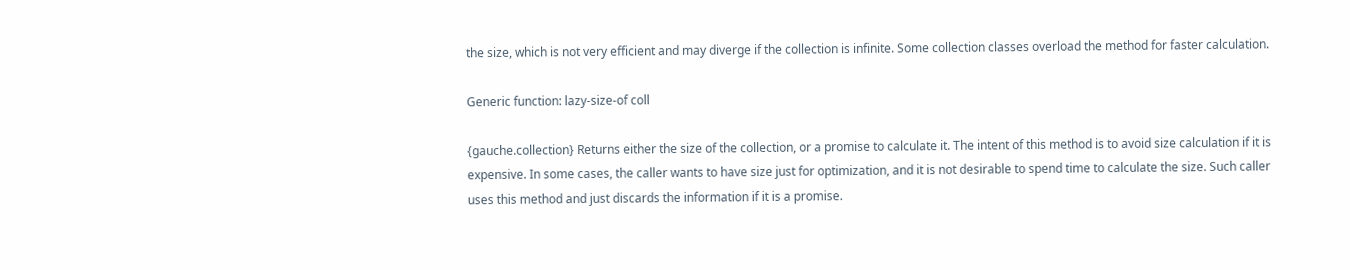the size, which is not very efficient and may diverge if the collection is infinite. Some collection classes overload the method for faster calculation.

Generic function: lazy-size-of coll

{gauche.collection} Returns either the size of the collection, or a promise to calculate it. The intent of this method is to avoid size calculation if it is expensive. In some cases, the caller wants to have size just for optimization, and it is not desirable to spend time to calculate the size. Such caller uses this method and just discards the information if it is a promise.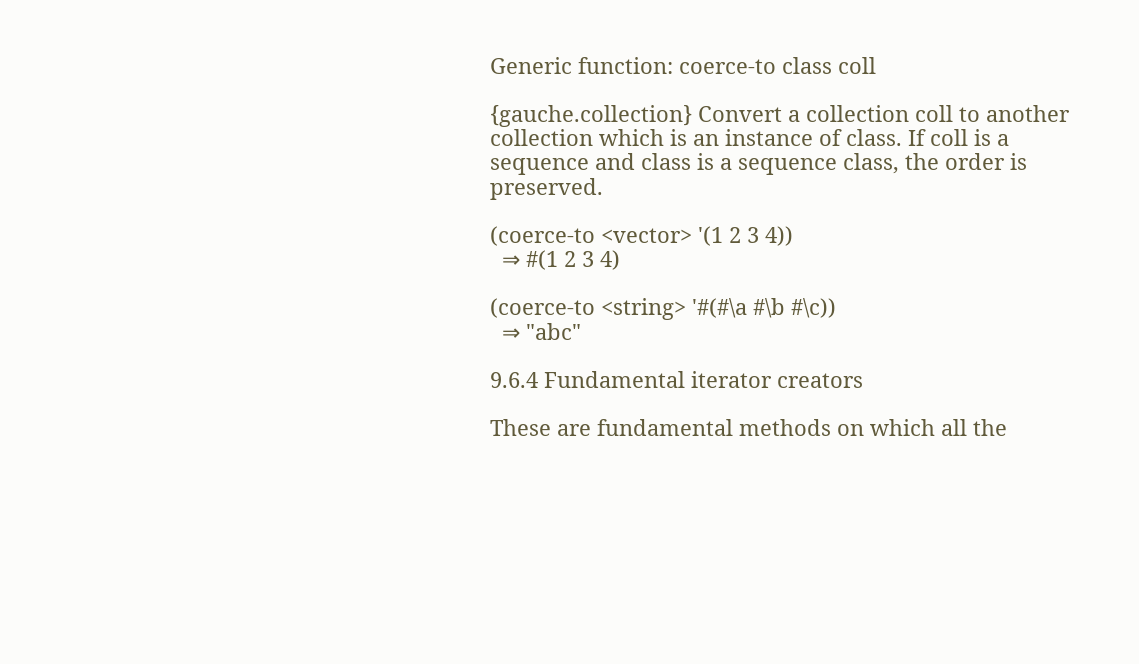Generic function: coerce-to class coll

{gauche.collection} Convert a collection coll to another collection which is an instance of class. If coll is a sequence and class is a sequence class, the order is preserved.

(coerce-to <vector> '(1 2 3 4))
  ⇒ #(1 2 3 4)

(coerce-to <string> '#(#\a #\b #\c))
  ⇒ "abc"

9.6.4 Fundamental iterator creators

These are fundamental methods on which all the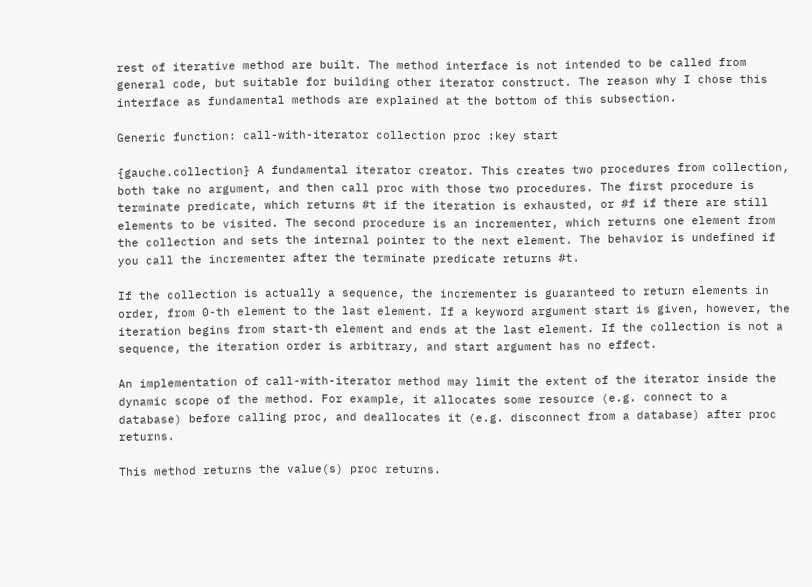rest of iterative method are built. The method interface is not intended to be called from general code, but suitable for building other iterator construct. The reason why I chose this interface as fundamental methods are explained at the bottom of this subsection.

Generic function: call-with-iterator collection proc :key start

{gauche.collection} A fundamental iterator creator. This creates two procedures from collection, both take no argument, and then call proc with those two procedures. The first procedure is terminate predicate, which returns #t if the iteration is exhausted, or #f if there are still elements to be visited. The second procedure is an incrementer, which returns one element from the collection and sets the internal pointer to the next element. The behavior is undefined if you call the incrementer after the terminate predicate returns #t.

If the collection is actually a sequence, the incrementer is guaranteed to return elements in order, from 0-th element to the last element. If a keyword argument start is given, however, the iteration begins from start-th element and ends at the last element. If the collection is not a sequence, the iteration order is arbitrary, and start argument has no effect.

An implementation of call-with-iterator method may limit the extent of the iterator inside the dynamic scope of the method. For example, it allocates some resource (e.g. connect to a database) before calling proc, and deallocates it (e.g. disconnect from a database) after proc returns.

This method returns the value(s) proc returns.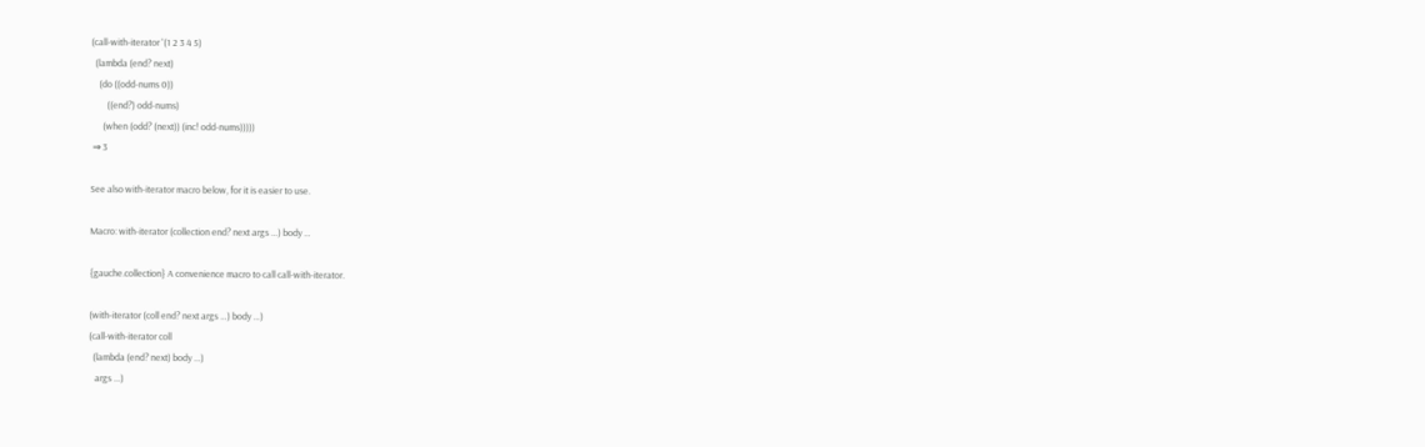(call-with-iterator '(1 2 3 4 5)
  (lambda (end? next)
    (do ((odd-nums 0))
        ((end?) odd-nums)
      (when (odd? (next)) (inc! odd-nums)))))
 ⇒ 3

See also with-iterator macro below, for it is easier to use.

Macro: with-iterator (collection end? next args …) body …

{gauche.collection} A convenience macro to call call-with-iterator.

(with-iterator (coll end? next args …) body …)
(call-with-iterator coll
  (lambda (end? next) body …)
   args …)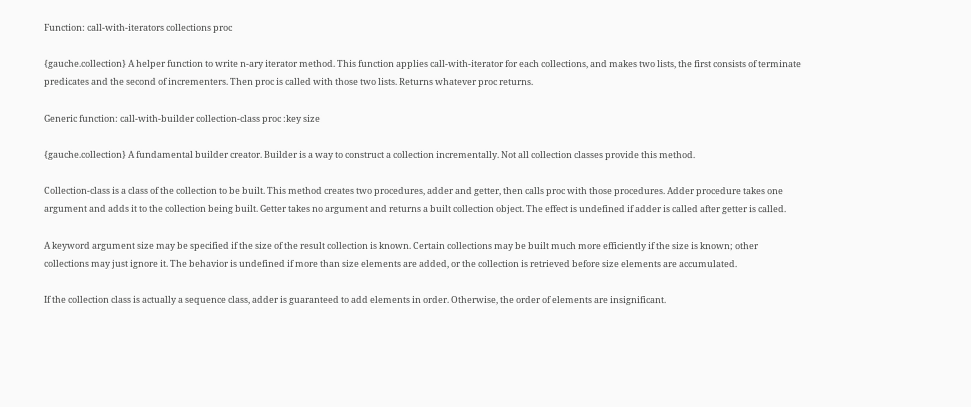Function: call-with-iterators collections proc

{gauche.collection} A helper function to write n-ary iterator method. This function applies call-with-iterator for each collections, and makes two lists, the first consists of terminate predicates and the second of incrementers. Then proc is called with those two lists. Returns whatever proc returns.

Generic function: call-with-builder collection-class proc :key size

{gauche.collection} A fundamental builder creator. Builder is a way to construct a collection incrementally. Not all collection classes provide this method.

Collection-class is a class of the collection to be built. This method creates two procedures, adder and getter, then calls proc with those procedures. Adder procedure takes one argument and adds it to the collection being built. Getter takes no argument and returns a built collection object. The effect is undefined if adder is called after getter is called.

A keyword argument size may be specified if the size of the result collection is known. Certain collections may be built much more efficiently if the size is known; other collections may just ignore it. The behavior is undefined if more than size elements are added, or the collection is retrieved before size elements are accumulated.

If the collection class is actually a sequence class, adder is guaranteed to add elements in order. Otherwise, the order of elements are insignificant.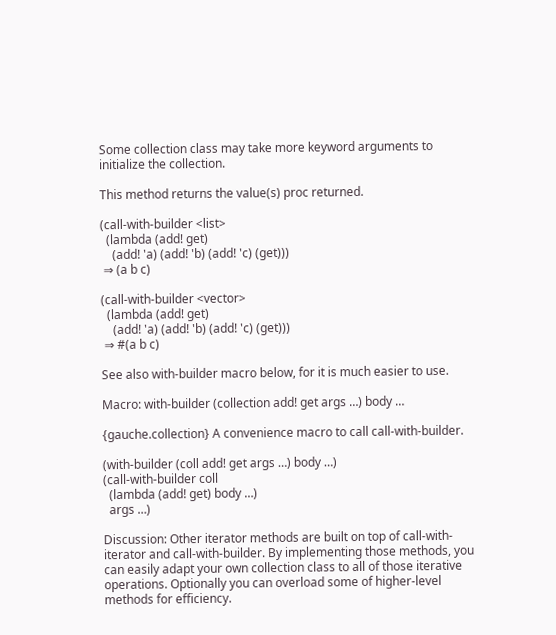Some collection class may take more keyword arguments to initialize the collection.

This method returns the value(s) proc returned.

(call-with-builder <list>
  (lambda (add! get)
    (add! 'a) (add! 'b) (add! 'c) (get)))
 ⇒ (a b c)

(call-with-builder <vector>
  (lambda (add! get)
    (add! 'a) (add! 'b) (add! 'c) (get)))
 ⇒ #(a b c)

See also with-builder macro below, for it is much easier to use.

Macro: with-builder (collection add! get args …) body …

{gauche.collection} A convenience macro to call call-with-builder.

(with-builder (coll add! get args …) body …)
(call-with-builder coll
  (lambda (add! get) body …)
  args …)

Discussion: Other iterator methods are built on top of call-with-iterator and call-with-builder. By implementing those methods, you can easily adapt your own collection class to all of those iterative operations. Optionally you can overload some of higher-level methods for efficiency.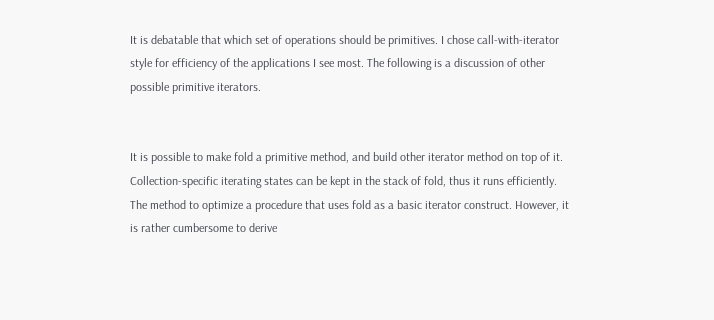It is debatable that which set of operations should be primitives. I chose call-with-iterator style for efficiency of the applications I see most. The following is a discussion of other possible primitive iterators.


It is possible to make fold a primitive method, and build other iterator method on top of it. Collection-specific iterating states can be kept in the stack of fold, thus it runs efficiently. The method to optimize a procedure that uses fold as a basic iterator construct. However, it is rather cumbersome to derive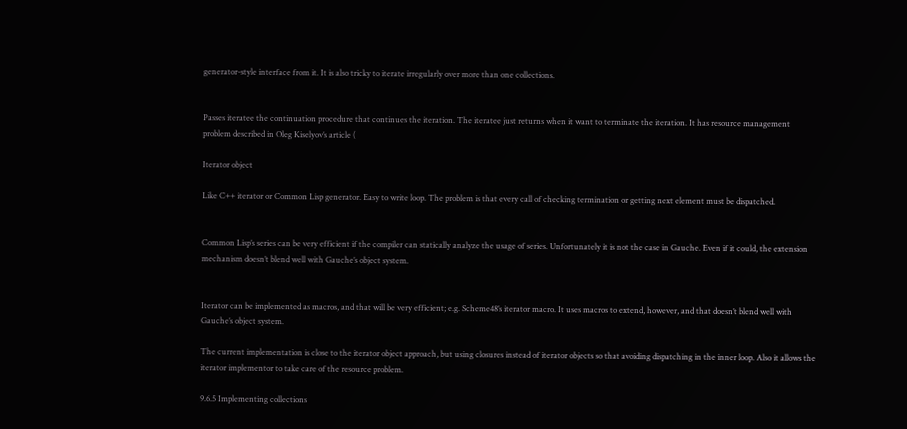generator-style interface from it. It is also tricky to iterate irregularly over more than one collections.


Passes iteratee the continuation procedure that continues the iteration. The iteratee just returns when it want to terminate the iteration. It has resource management problem described in Oleg Kiselyov’s article (

Iterator object

Like C++ iterator or Common Lisp generator. Easy to write loop. The problem is that every call of checking termination or getting next element must be dispatched.


Common Lisp’s series can be very efficient if the compiler can statically analyze the usage of series. Unfortunately it is not the case in Gauche. Even if it could, the extension mechanism doesn’t blend well with Gauche’s object system.


Iterator can be implemented as macros, and that will be very efficient; e.g. Scheme48’s iterator macro. It uses macros to extend, however, and that doesn’t blend well with Gauche’s object system.

The current implementation is close to the iterator object approach, but using closures instead of iterator objects so that avoiding dispatching in the inner loop. Also it allows the iterator implementor to take care of the resource problem.

9.6.5 Implementing collections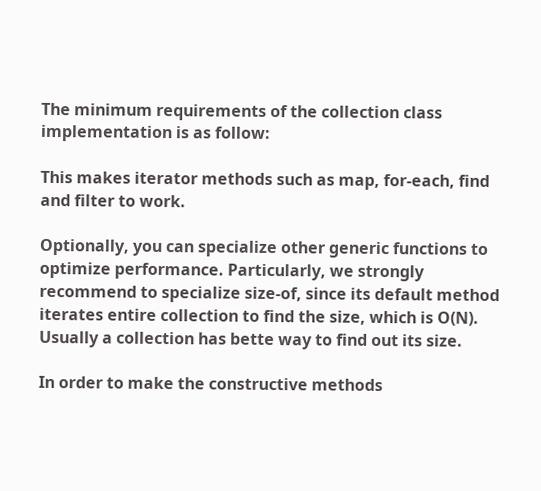The minimum requirements of the collection class implementation is as follow:

This makes iterator methods such as map, for-each, find and filter to work.

Optionally, you can specialize other generic functions to optimize performance. Particularly, we strongly recommend to specialize size-of, since its default method iterates entire collection to find the size, which is O(N). Usually a collection has bette way to find out its size.

In order to make the constructive methods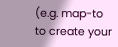(e.g. map-to to create your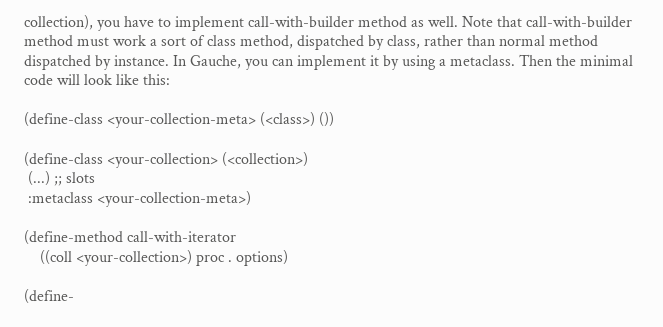collection), you have to implement call-with-builder method as well. Note that call-with-builder method must work a sort of class method, dispatched by class, rather than normal method dispatched by instance. In Gauche, you can implement it by using a metaclass. Then the minimal code will look like this:

(define-class <your-collection-meta> (<class>) ())

(define-class <your-collection> (<collection>)
 (...) ;; slots
 :metaclass <your-collection-meta>)

(define-method call-with-iterator
    ((coll <your-collection>) proc . options)

(define-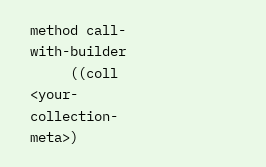method call-with-builder
     ((coll <your-collection-meta>)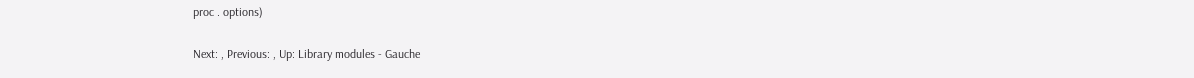proc . options)

Next: , Previous: , Up: Library modules - Gauche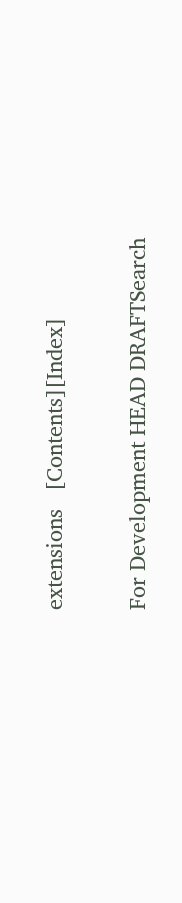extensions   [Contents][Index]

For Development HEAD DRAFTSearch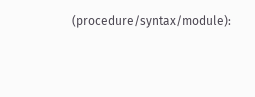(procedure/syntax/module):